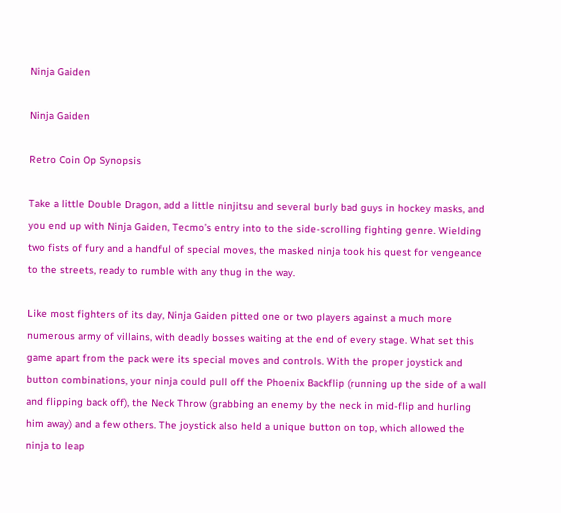Ninja Gaiden

Ninja Gaiden

Retro Coin Op Synopsis

Take a little Double Dragon, add a little ninjitsu and several burly bad guys in hockey masks, and you end up with Ninja Gaiden, Tecmo’s entry into to the side-scrolling fighting genre. Wielding two fists of fury and a handful of special moves, the masked ninja took his quest for vengeance to the streets, ready to rumble with any thug in the way.

Like most fighters of its day, Ninja Gaiden pitted one or two players against a much more numerous army of villains, with deadly bosses waiting at the end of every stage. What set this game apart from the pack were its special moves and controls. With the proper joystick and button combinations, your ninja could pull off the Phoenix Backflip (running up the side of a wall and flipping back off), the Neck Throw (grabbing an enemy by the neck in mid-flip and hurling him away) and a few others. The joystick also held a unique button on top, which allowed the ninja to leap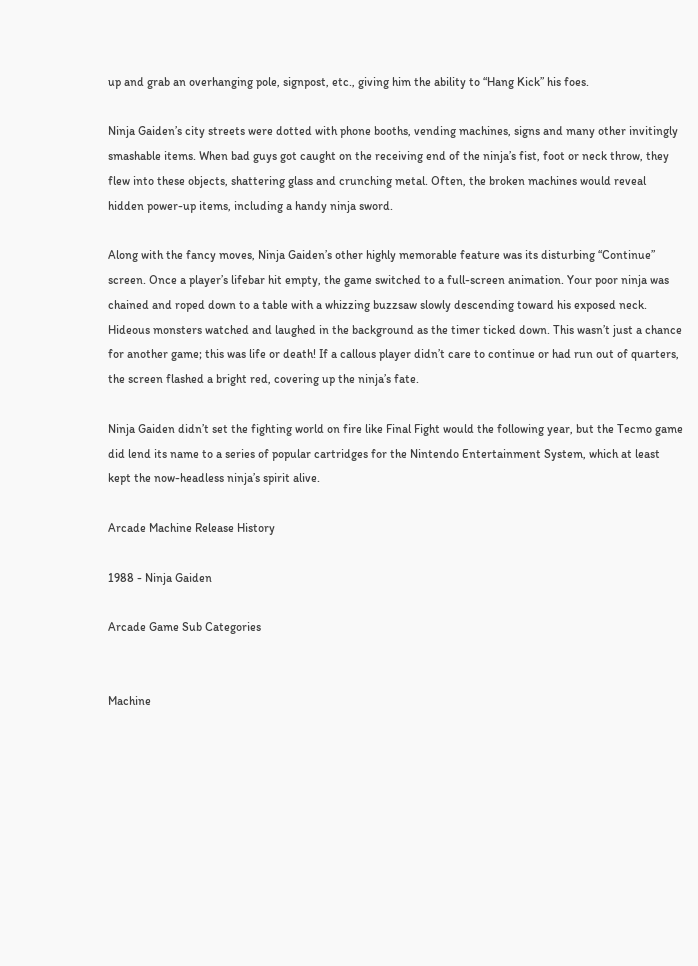up and grab an overhanging pole, signpost, etc., giving him the ability to “Hang Kick” his foes.

Ninja Gaiden’s city streets were dotted with phone booths, vending machines, signs and many other invitingly smashable items. When bad guys got caught on the receiving end of the ninja’s fist, foot or neck throw, they flew into these objects, shattering glass and crunching metal. Often, the broken machines would reveal hidden power-up items, including a handy ninja sword.

Along with the fancy moves, Ninja Gaiden’s other highly memorable feature was its disturbing “Continue” screen. Once a player’s lifebar hit empty, the game switched to a full-screen animation. Your poor ninja was chained and roped down to a table with a whizzing buzzsaw slowly descending toward his exposed neck. Hideous monsters watched and laughed in the background as the timer ticked down. This wasn’t just a chance for another game; this was life or death! If a callous player didn’t care to continue or had run out of quarters, the screen flashed a bright red, covering up the ninja’s fate.

Ninja Gaiden didn’t set the fighting world on fire like Final Fight would the following year, but the Tecmo game did lend its name to a series of popular cartridges for the Nintendo Entertainment System, which at least kept the now-headless ninja’s spirit alive.

Arcade Machine Release History

1988 - Ninja Gaiden

Arcade Game Sub Categories


Machine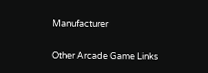Manufacturer


Other Arcade Game Links